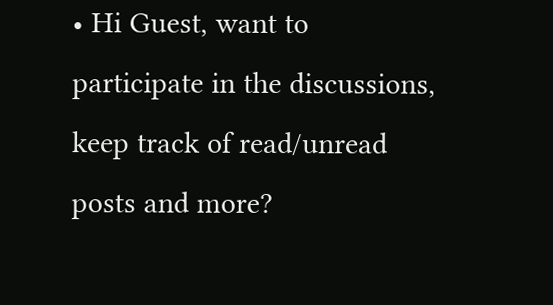• Hi Guest, want to participate in the discussions, keep track of read/unread posts and more?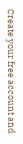Create your free account and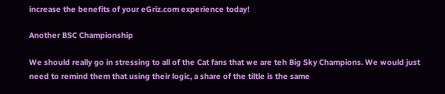increase the benefits of your eGriz.com experience today!

Another BSC Championship

We should really go in stressing to all of the Cat fans that we are teh Big Sky Champions. We would just need to remind them that using their logic, a share of the tiltle is the same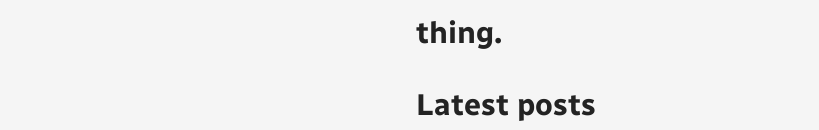thing.

Latest posts